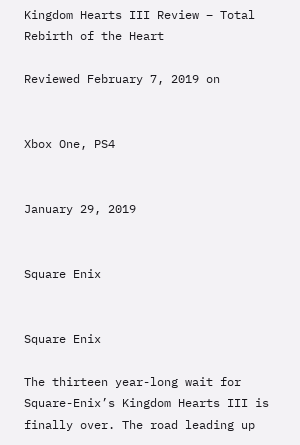Kingdom Hearts III Review – Total Rebirth of the Heart

Reviewed February 7, 2019 on


Xbox One, PS4


January 29, 2019


Square Enix


Square Enix

The thirteen year-long wait for Square-Enix’s Kingdom Hearts III is finally over. The road leading up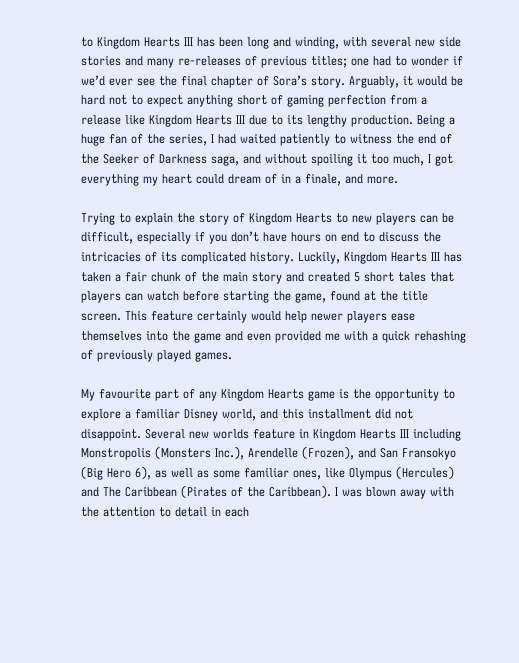to Kingdom Hearts III has been long and winding, with several new side stories and many re-releases of previous titles; one had to wonder if we’d ever see the final chapter of Sora’s story. Arguably, it would be hard not to expect anything short of gaming perfection from a release like Kingdom Hearts III due to its lengthy production. Being a huge fan of the series, I had waited patiently to witness the end of the Seeker of Darkness saga, and without spoiling it too much, I got everything my heart could dream of in a finale, and more.

Trying to explain the story of Kingdom Hearts to new players can be difficult, especially if you don’t have hours on end to discuss the intricacies of its complicated history. Luckily, Kingdom Hearts III has taken a fair chunk of the main story and created 5 short tales that players can watch before starting the game, found at the title screen. This feature certainly would help newer players ease themselves into the game and even provided me with a quick rehashing of previously played games.

My favourite part of any Kingdom Hearts game is the opportunity to explore a familiar Disney world, and this installment did not disappoint. Several new worlds feature in Kingdom Hearts III including Monstropolis (Monsters Inc.), Arendelle (Frozen), and San Fransokyo (Big Hero 6), as well as some familiar ones, like Olympus (Hercules) and The Caribbean (Pirates of the Caribbean). I was blown away with the attention to detail in each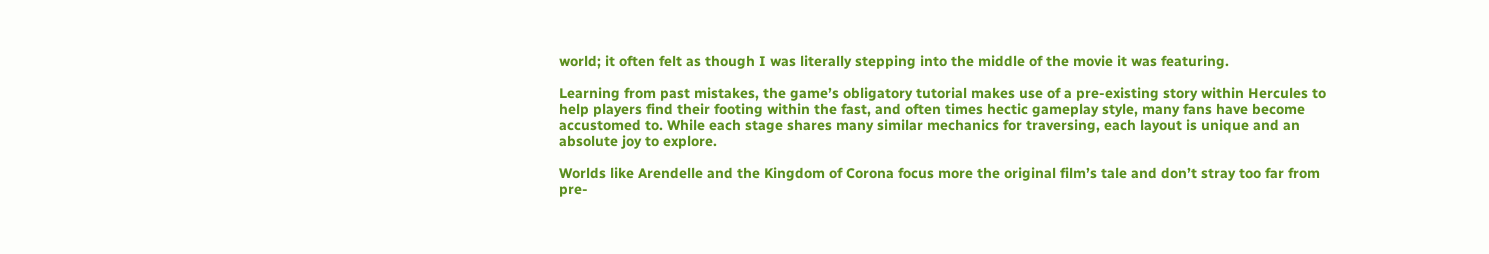world; it often felt as though I was literally stepping into the middle of the movie it was featuring.

Learning from past mistakes, the game’s obligatory tutorial makes use of a pre-existing story within Hercules to help players find their footing within the fast, and often times hectic gameplay style, many fans have become accustomed to. While each stage shares many similar mechanics for traversing, each layout is unique and an absolute joy to explore.

Worlds like Arendelle and the Kingdom of Corona focus more the original film’s tale and don’t stray too far from pre-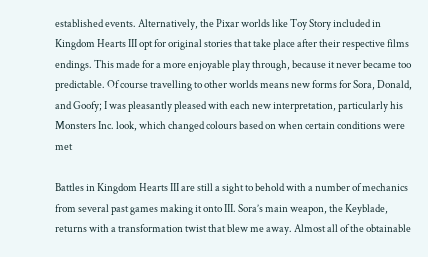established events. Alternatively, the Pixar worlds like Toy Story included in Kingdom Hearts III opt for original stories that take place after their respective films endings. This made for a more enjoyable play through, because it never became too predictable. Of course travelling to other worlds means new forms for Sora, Donald, and Goofy; I was pleasantly pleased with each new interpretation, particularly his Monsters Inc. look, which changed colours based on when certain conditions were met

Battles in Kingdom Hearts III are still a sight to behold with a number of mechanics from several past games making it onto III. Sora’s main weapon, the Keyblade, returns with a transformation twist that blew me away. Almost all of the obtainable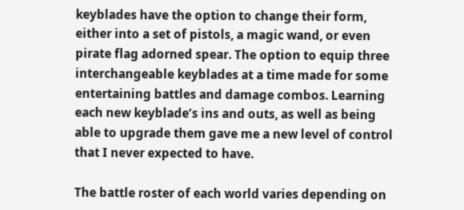keyblades have the option to change their form, either into a set of pistols, a magic wand, or even pirate flag adorned spear. The option to equip three interchangeable keyblades at a time made for some entertaining battles and damage combos. Learning each new keyblade’s ins and outs, as well as being able to upgrade them gave me a new level of control that I never expected to have.

The battle roster of each world varies depending on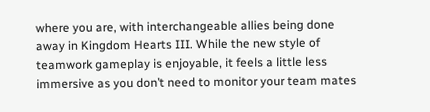where you are, with interchangeable allies being done away in Kingdom Hearts III. While the new style of teamwork gameplay is enjoyable, it feels a little less immersive as you don’t need to monitor your team mates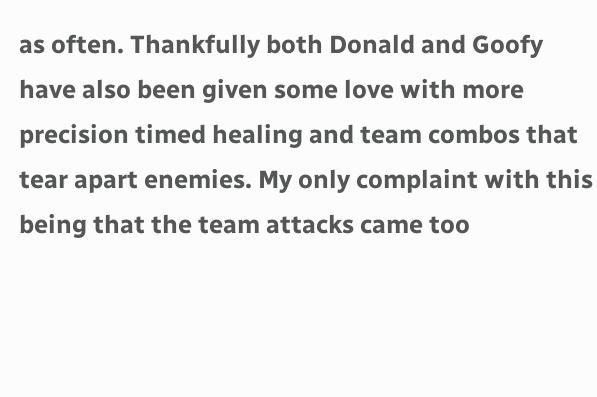as often. Thankfully both Donald and Goofy have also been given some love with more precision timed healing and team combos that tear apart enemies. My only complaint with this being that the team attacks came too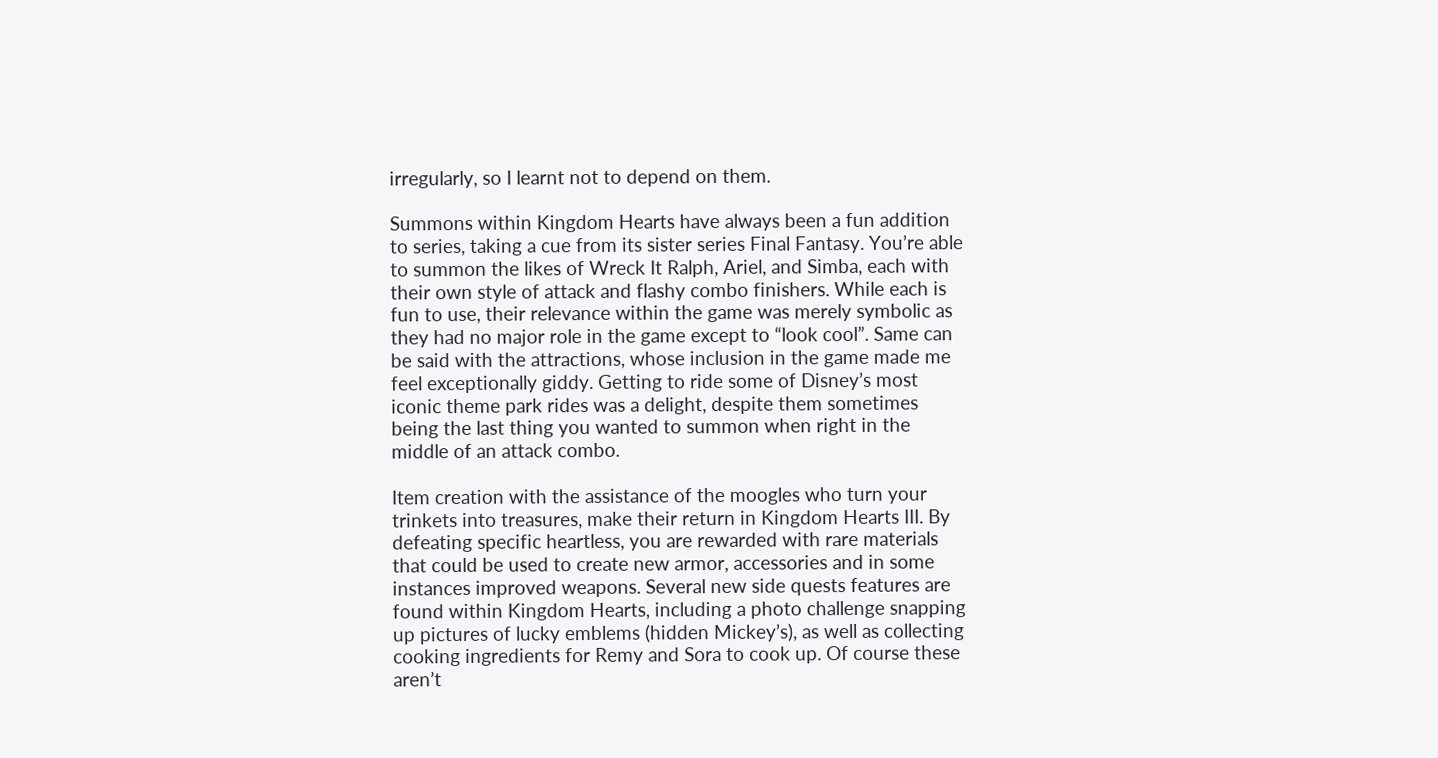irregularly, so I learnt not to depend on them.

Summons within Kingdom Hearts have always been a fun addition to series, taking a cue from its sister series Final Fantasy. You’re able to summon the likes of Wreck It Ralph, Ariel, and Simba, each with their own style of attack and flashy combo finishers. While each is fun to use, their relevance within the game was merely symbolic as they had no major role in the game except to “look cool”. Same can be said with the attractions, whose inclusion in the game made me feel exceptionally giddy. Getting to ride some of Disney’s most iconic theme park rides was a delight, despite them sometimes being the last thing you wanted to summon when right in the middle of an attack combo.

Item creation with the assistance of the moogles who turn your trinkets into treasures, make their return in Kingdom Hearts III. By defeating specific heartless, you are rewarded with rare materials that could be used to create new armor, accessories and in some instances improved weapons. Several new side quests features are found within Kingdom Hearts, including a photo challenge snapping up pictures of lucky emblems (hidden Mickey’s), as well as collecting cooking ingredients for Remy and Sora to cook up. Of course these aren’t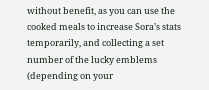without benefit, as you can use the cooked meals to increase Sora’s stats temporarily, and collecting a set number of the lucky emblems (depending on your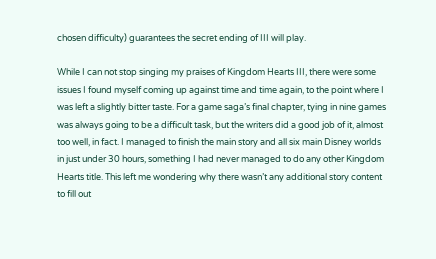chosen difficulty) guarantees the secret ending of III will play.

While I can not stop singing my praises of Kingdom Hearts III, there were some issues I found myself coming up against time and time again, to the point where I was left a slightly bitter taste. For a game saga’s final chapter, tying in nine games was always going to be a difficult task, but the writers did a good job of it, almost too well, in fact. I managed to finish the main story and all six main Disney worlds in just under 30 hours, something I had never managed to do any other Kingdom Hearts title. This left me wondering why there wasn’t any additional story content to fill out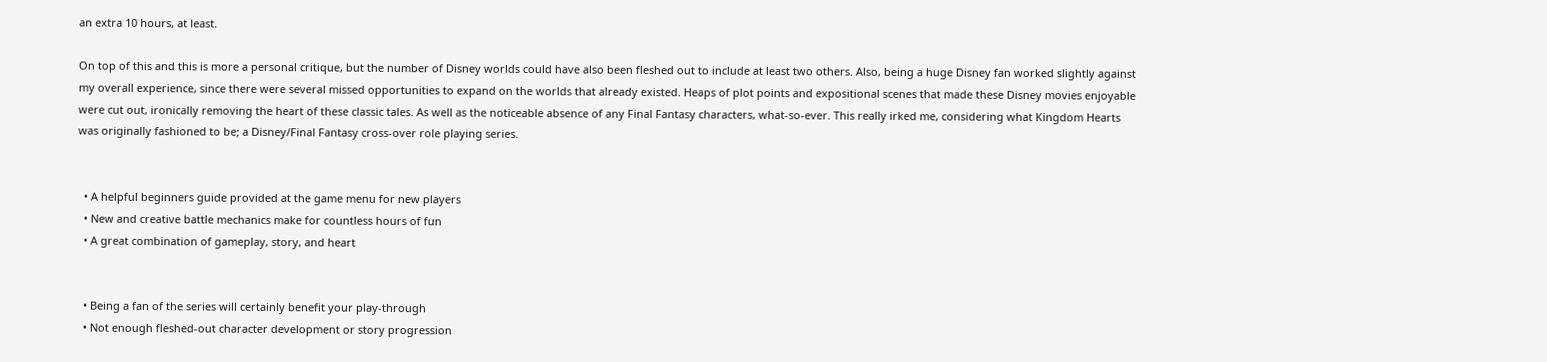an extra 10 hours, at least.

On top of this and this is more a personal critique, but the number of Disney worlds could have also been fleshed out to include at least two others. Also, being a huge Disney fan worked slightly against my overall experience, since there were several missed opportunities to expand on the worlds that already existed. Heaps of plot points and expositional scenes that made these Disney movies enjoyable were cut out, ironically removing the heart of these classic tales. As well as the noticeable absence of any Final Fantasy characters, what-so-ever. This really irked me, considering what Kingdom Hearts was originally fashioned to be; a Disney/Final Fantasy cross-over role playing series.


  • A helpful beginners guide provided at the game menu for new players
  • New and creative battle mechanics make for countless hours of fun
  • A great combination of gameplay, story, and heart


  • Being a fan of the series will certainly benefit your play-through
  • Not enough fleshed-out character development or story progression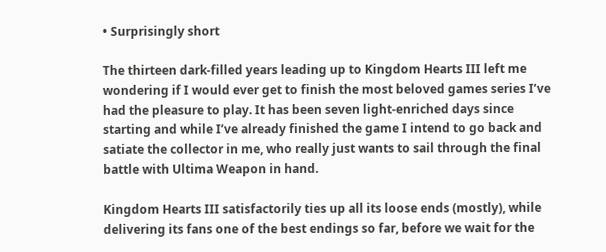• Surprisingly short

The thirteen dark-filled years leading up to Kingdom Hearts III left me wondering if I would ever get to finish the most beloved games series I’ve had the pleasure to play. It has been seven light-enriched days since starting and while I’ve already finished the game I intend to go back and satiate the collector in me, who really just wants to sail through the final battle with Ultima Weapon in hand.

Kingdom Hearts III satisfactorily ties up all its loose ends (mostly), while delivering its fans one of the best endings so far, before we wait for the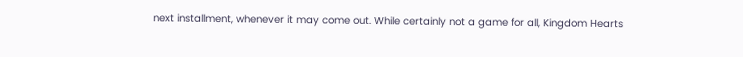next installment, whenever it may come out. While certainly not a game for all, Kingdom Hearts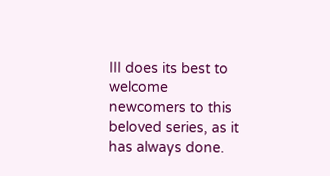III does its best to welcome newcomers to this beloved series, as it has always done.